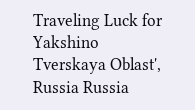Traveling Luck for Yakshino Tverskaya Oblast', Russia Russia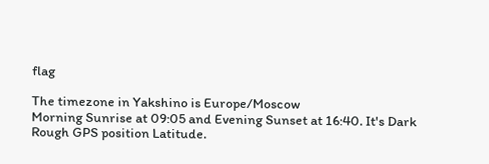flag

The timezone in Yakshino is Europe/Moscow
Morning Sunrise at 09:05 and Evening Sunset at 16:40. It's Dark
Rough GPS position Latitude.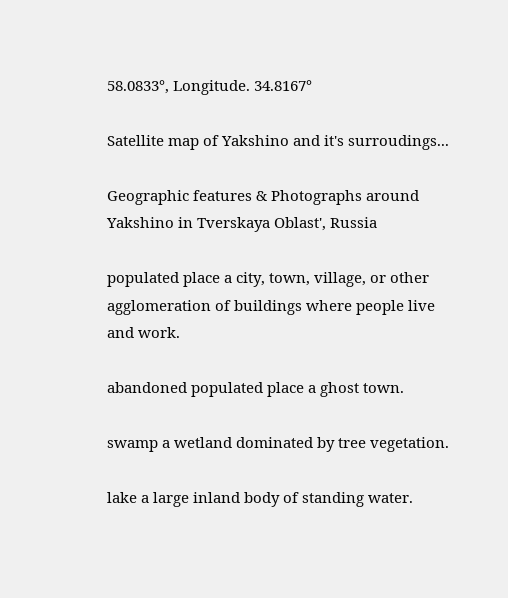58.0833°, Longitude. 34.8167°

Satellite map of Yakshino and it's surroudings...

Geographic features & Photographs around Yakshino in Tverskaya Oblast', Russia

populated place a city, town, village, or other agglomeration of buildings where people live and work.

abandoned populated place a ghost town.

swamp a wetland dominated by tree vegetation.

lake a large inland body of standing water.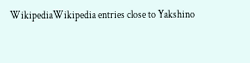WikipediaWikipedia entries close to Yakshino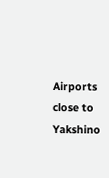Airports close to Yakshino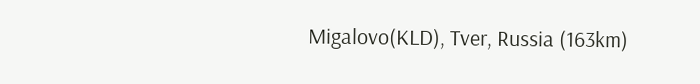Migalovo(KLD), Tver, Russia (163km)